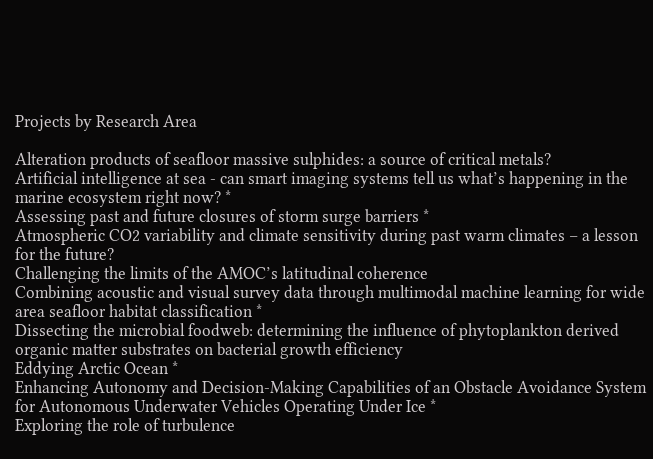Projects by Research Area

Alteration products of seafloor massive sulphides: a source of critical metals?
Artificial intelligence at sea - can smart imaging systems tell us what’s happening in the marine ecosystem right now? *
Assessing past and future closures of storm surge barriers *
Atmospheric CO2 variability and climate sensitivity during past warm climates – a lesson for the future?
Challenging the limits of the AMOC’s latitudinal coherence
Combining acoustic and visual survey data through multimodal machine learning for wide area seafloor habitat classification *
Dissecting the microbial foodweb: determining the influence of phytoplankton derived organic matter substrates on bacterial growth efficiency
Eddying Arctic Ocean *
Enhancing Autonomy and Decision-Making Capabilities of an Obstacle Avoidance System for Autonomous Underwater Vehicles Operating Under Ice *
Exploring the role of turbulence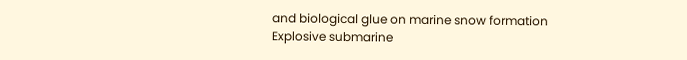and biological glue on marine snow formation
Explosive submarine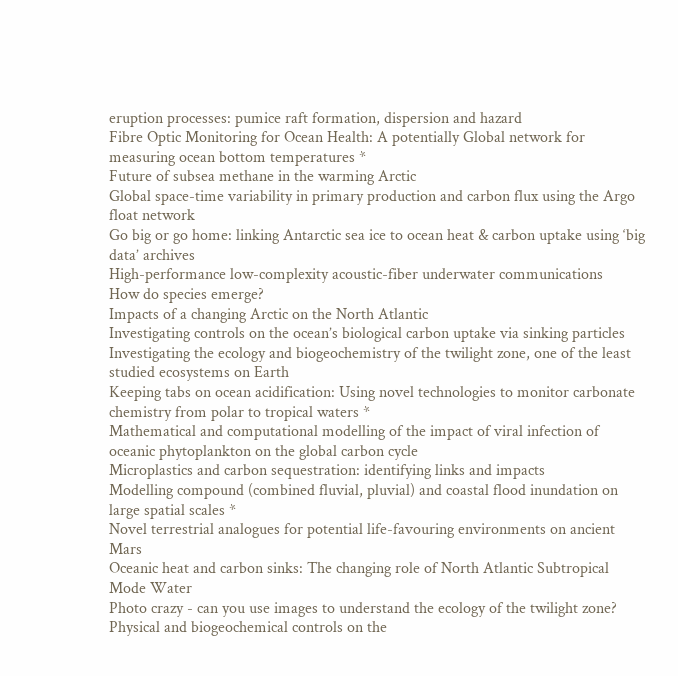eruption processes: pumice raft formation, dispersion and hazard
Fibre Optic Monitoring for Ocean Health: A potentially Global network for measuring ocean bottom temperatures *
Future of subsea methane in the warming Arctic
Global space-time variability in primary production and carbon flux using the Argo float network
Go big or go home: linking Antarctic sea ice to ocean heat & carbon uptake using ‘big data’ archives
High-performance low-complexity acoustic-fiber underwater communications
How do species emerge?
Impacts of a changing Arctic on the North Atlantic
Investigating controls on the ocean’s biological carbon uptake via sinking particles
Investigating the ecology and biogeochemistry of the twilight zone, one of the least studied ecosystems on Earth
Keeping tabs on ocean acidification: Using novel technologies to monitor carbonate chemistry from polar to tropical waters *
Mathematical and computational modelling of the impact of viral infection of oceanic phytoplankton on the global carbon cycle
Microplastics and carbon sequestration: identifying links and impacts
Modelling compound (combined fluvial, pluvial) and coastal flood inundation on large spatial scales *
Novel terrestrial analogues for potential life-favouring environments on ancient Mars
Oceanic heat and carbon sinks: The changing role of North Atlantic Subtropical Mode Water
Photo crazy - can you use images to understand the ecology of the twilight zone?
Physical and biogeochemical controls on the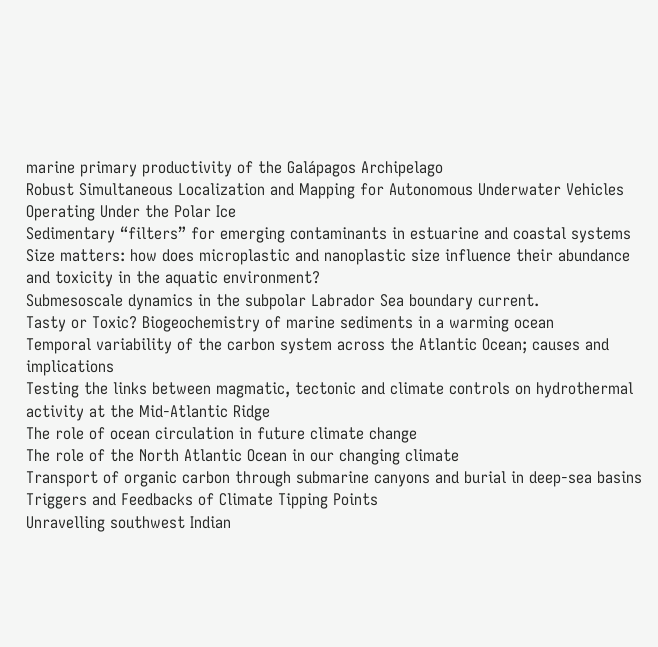marine primary productivity of the Galápagos Archipelago
Robust Simultaneous Localization and Mapping for Autonomous Underwater Vehicles Operating Under the Polar Ice
Sedimentary “filters” for emerging contaminants in estuarine and coastal systems
Size matters: how does microplastic and nanoplastic size influence their abundance and toxicity in the aquatic environment?
Submesoscale dynamics in the subpolar Labrador Sea boundary current.
Tasty or Toxic? Biogeochemistry of marine sediments in a warming ocean
Temporal variability of the carbon system across the Atlantic Ocean; causes and implications
Testing the links between magmatic, tectonic and climate controls on hydrothermal activity at the Mid-Atlantic Ridge
The role of ocean circulation in future climate change
The role of the North Atlantic Ocean in our changing climate
Transport of organic carbon through submarine canyons and burial in deep-sea basins
Triggers and Feedbacks of Climate Tipping Points
Unravelling southwest Indian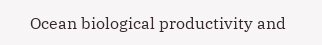Ocean biological productivity and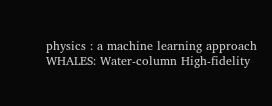physics : a machine learning approach
WHALES: Water-column High-fidelity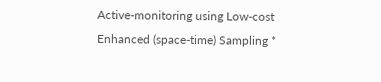Active-monitoring using Low-cost Enhanced (space-time) Sampling *